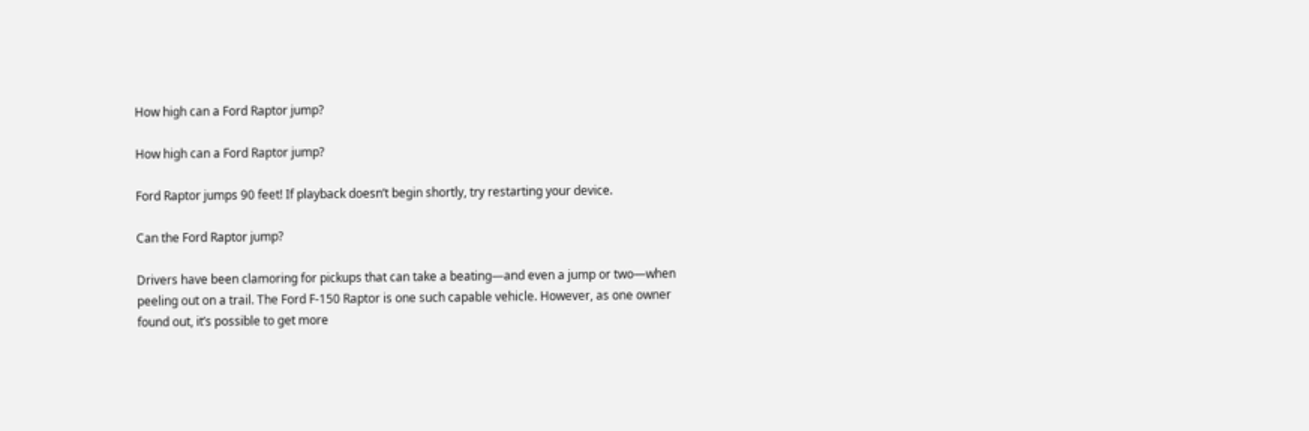How high can a Ford Raptor jump?

How high can a Ford Raptor jump?

Ford Raptor jumps 90 feet! If playback doesn’t begin shortly, try restarting your device.

Can the Ford Raptor jump?

Drivers have been clamoring for pickups that can take a beating—and even a jump or two—when peeling out on a trail. The Ford F-150 Raptor is one such capable vehicle. However, as one owner found out, it’s possible to get more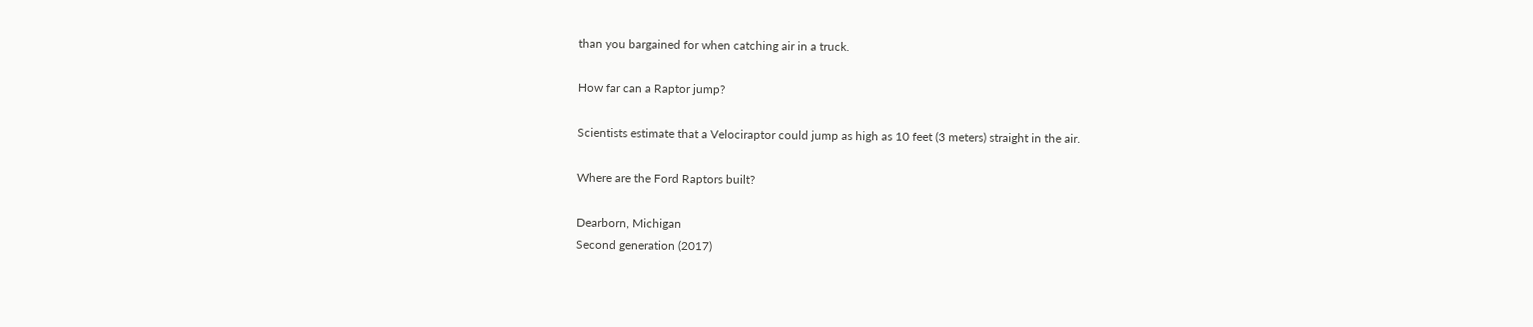than you bargained for when catching air in a truck.

How far can a Raptor jump?

Scientists estimate that a Velociraptor could jump as high as 10 feet (3 meters) straight in the air.

Where are the Ford Raptors built?

Dearborn, Michigan
Second generation (2017)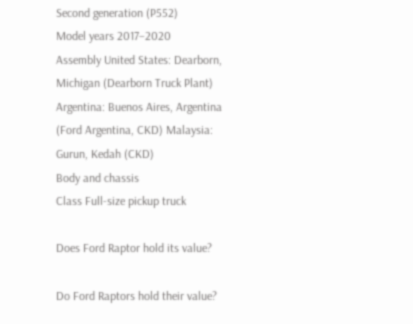Second generation (P552)
Model years 2017–2020
Assembly United States: Dearborn, Michigan (Dearborn Truck Plant) Argentina: Buenos Aires, Argentina (Ford Argentina, CKD) Malaysia: Gurun, Kedah (CKD)
Body and chassis
Class Full-size pickup truck

Does Ford Raptor hold its value?

Do Ford Raptors hold their value?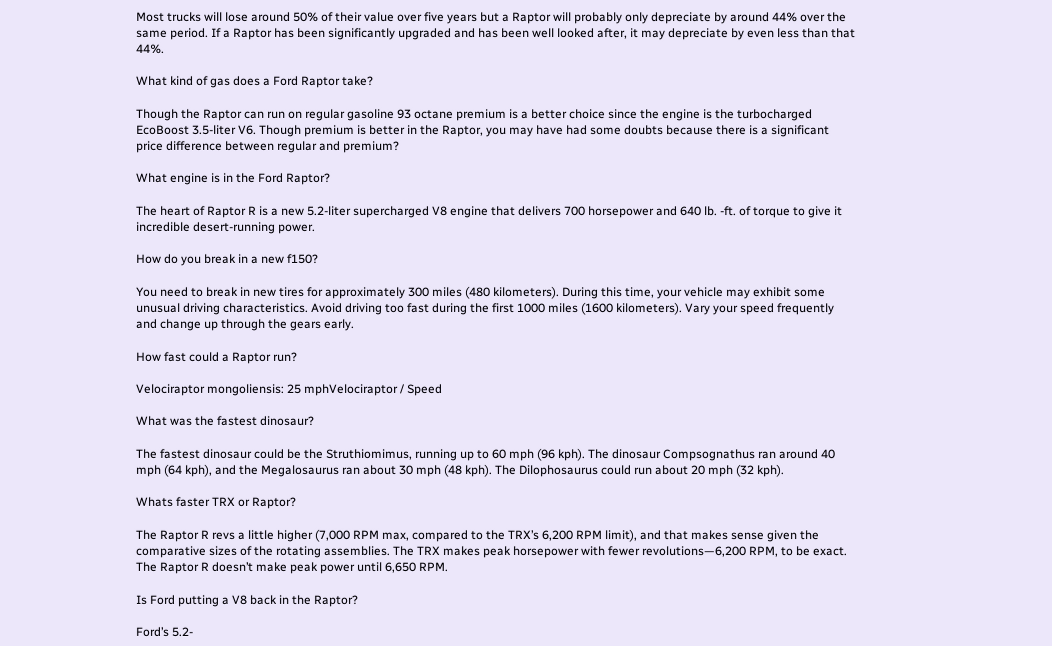Most trucks will lose around 50% of their value over five years but a Raptor will probably only depreciate by around 44% over the same period. If a Raptor has been significantly upgraded and has been well looked after, it may depreciate by even less than that 44%.

What kind of gas does a Ford Raptor take?

Though the Raptor can run on regular gasoline 93 octane premium is a better choice since the engine is the turbocharged EcoBoost 3.5-liter V6. Though premium is better in the Raptor, you may have had some doubts because there is a significant price difference between regular and premium?

What engine is in the Ford Raptor?

The heart of Raptor R is a new 5.2-liter supercharged V8 engine that delivers 700 horsepower and 640 lb. -ft. of torque to give it incredible desert-running power.

How do you break in a new f150?

You need to break in new tires for approximately 300 miles (480 kilometers). During this time, your vehicle may exhibit some unusual driving characteristics. Avoid driving too fast during the first 1000 miles (1600 kilometers). Vary your speed frequently and change up through the gears early.

How fast could a Raptor run?

Velociraptor mongoliensis: 25 mphVelociraptor / Speed

What was the fastest dinosaur?

The fastest dinosaur could be the Struthiomimus, running up to 60 mph (96 kph). The dinosaur Compsognathus ran around 40 mph (64 kph), and the Megalosaurus ran about 30 mph (48 kph). The Dilophosaurus could run about 20 mph (32 kph).

Whats faster TRX or Raptor?

The Raptor R revs a little higher (7,000 RPM max, compared to the TRX’s 6,200 RPM limit), and that makes sense given the comparative sizes of the rotating assemblies. The TRX makes peak horsepower with fewer revolutions—6,200 RPM, to be exact. The Raptor R doesn’t make peak power until 6,650 RPM.

Is Ford putting a V8 back in the Raptor?

Ford’s 5.2-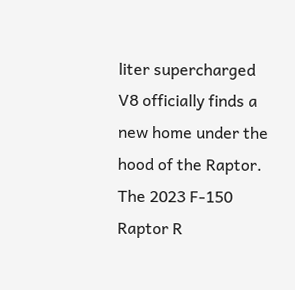liter supercharged V8 officially finds a new home under the hood of the Raptor. The 2023 F-150 Raptor R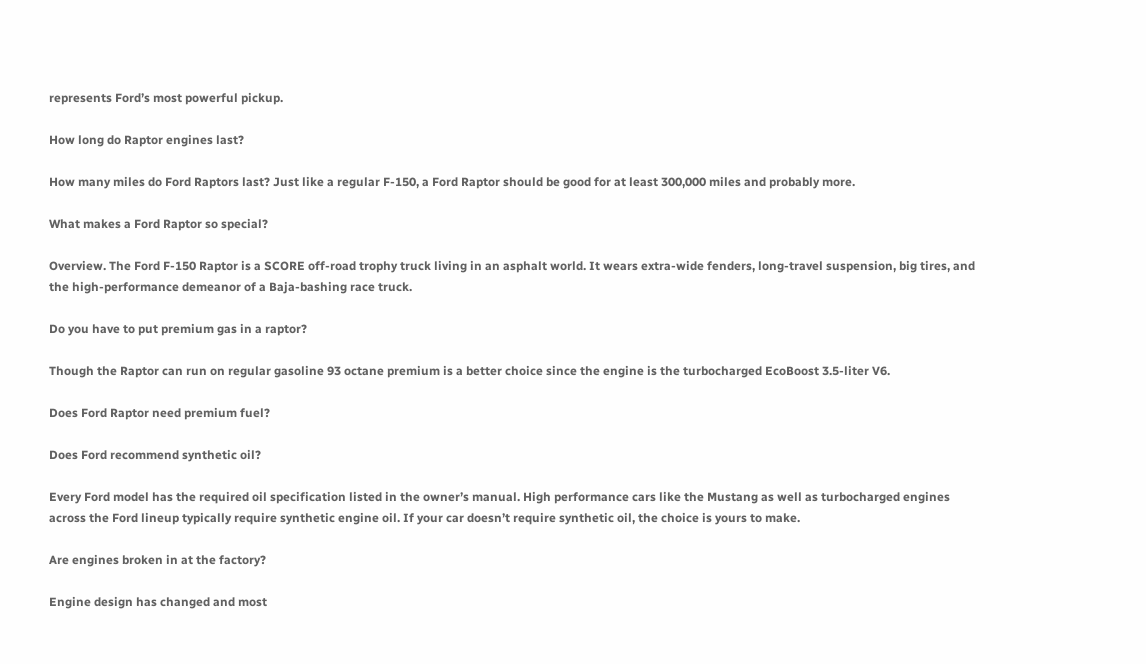represents Ford’s most powerful pickup.

How long do Raptor engines last?

How many miles do Ford Raptors last? Just like a regular F-150, a Ford Raptor should be good for at least 300,000 miles and probably more.

What makes a Ford Raptor so special?

Overview. The Ford F-150 Raptor is a SCORE off-road trophy truck living in an asphalt world. It wears extra-wide fenders, long-travel suspension, big tires, and the high-performance demeanor of a Baja-bashing race truck.

Do you have to put premium gas in a raptor?

Though the Raptor can run on regular gasoline 93 octane premium is a better choice since the engine is the turbocharged EcoBoost 3.5-liter V6.

Does Ford Raptor need premium fuel?

Does Ford recommend synthetic oil?

Every Ford model has the required oil specification listed in the owner’s manual. High performance cars like the Mustang as well as turbocharged engines across the Ford lineup typically require synthetic engine oil. If your car doesn’t require synthetic oil, the choice is yours to make.

Are engines broken in at the factory?

Engine design has changed and most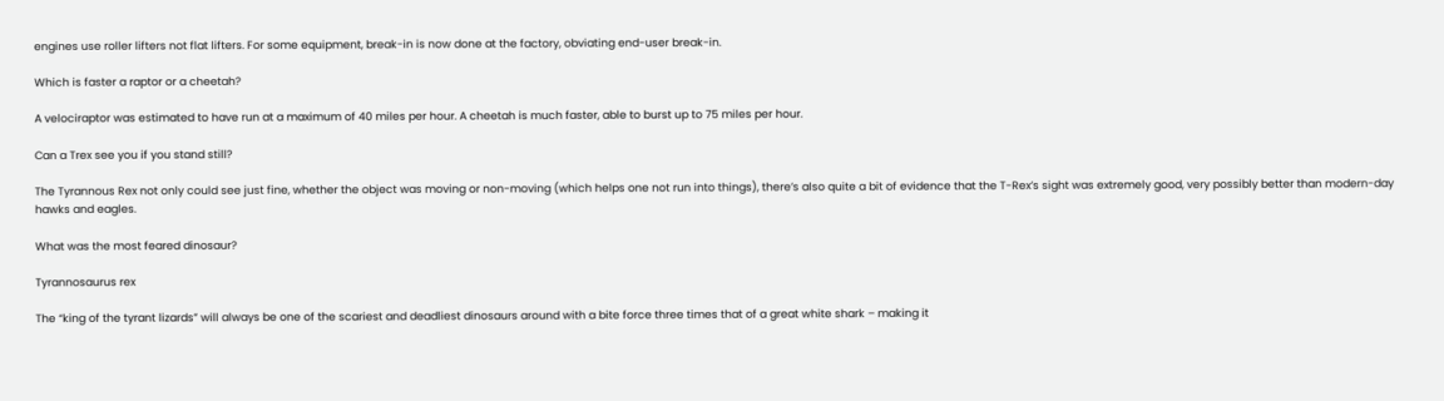engines use roller lifters not flat lifters. For some equipment, break-in is now done at the factory, obviating end-user break-in.

Which is faster a raptor or a cheetah?

A velociraptor was estimated to have run at a maximum of 40 miles per hour. A cheetah is much faster, able to burst up to 75 miles per hour.

Can a Trex see you if you stand still?

The Tyrannous Rex not only could see just fine, whether the object was moving or non-moving (which helps one not run into things), there’s also quite a bit of evidence that the T-Rex’s sight was extremely good, very possibly better than modern-day hawks and eagles.

What was the most feared dinosaur?

Tyrannosaurus rex

The “king of the tyrant lizards” will always be one of the scariest and deadliest dinosaurs around with a bite force three times that of a great white shark – making it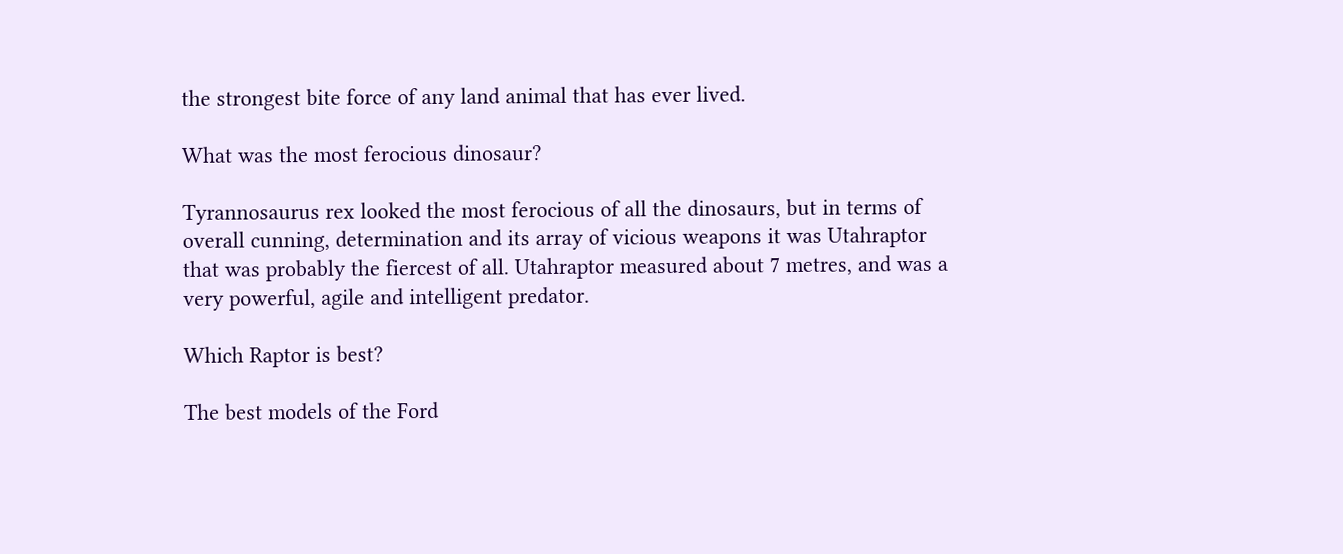the strongest bite force of any land animal that has ever lived.

What was the most ferocious dinosaur?

Tyrannosaurus rex looked the most ferocious of all the dinosaurs, but in terms of overall cunning, determination and its array of vicious weapons it was Utahraptor that was probably the fiercest of all. Utahraptor measured about 7 metres, and was a very powerful, agile and intelligent predator.

Which Raptor is best?

The best models of the Ford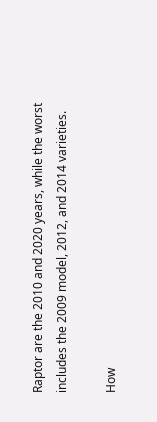Raptor are the 2010 and 2020 years, while the worst includes the 2009 model, 2012, and 2014 varieties.

How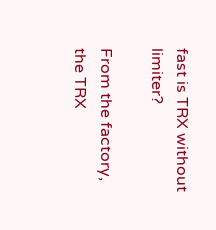fast is TRX without limiter?

From the factory, the TRX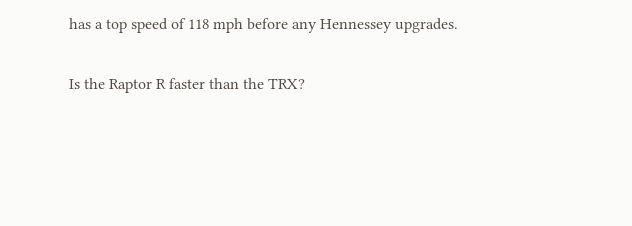has a top speed of 118 mph before any Hennessey upgrades.

Is the Raptor R faster than the TRX?